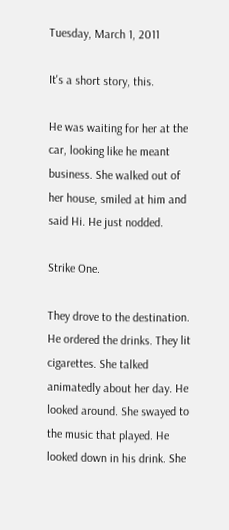Tuesday, March 1, 2011

It's a short story, this.

He was waiting for her at the car, looking like he meant business. She walked out of her house, smiled at him and said Hi. He just nodded.

Strike One.

They drove to the destination. He ordered the drinks. They lit cigarettes. She talked animatedly about her day. He looked around. She swayed to the music that played. He looked down in his drink. She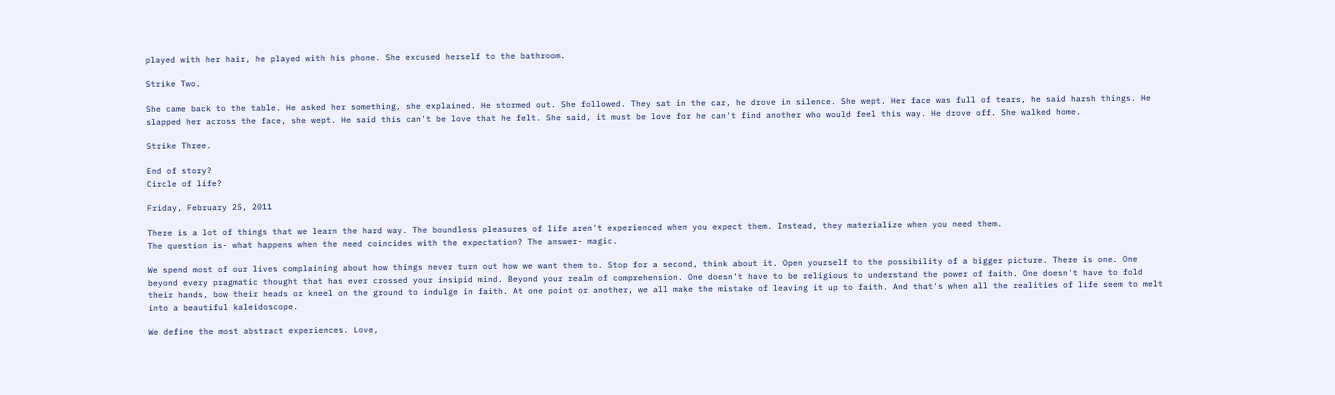played with her hair, he played with his phone. She excused herself to the bathroom.

Strike Two.

She came back to the table. He asked her something, she explained. He stormed out. She followed. They sat in the car, he drove in silence. She wept. Her face was full of tears, he said harsh things. He slapped her across the face, she wept. He said this can't be love that he felt. She said, it must be love for he can't find another who would feel this way. He drove off. She walked home.

Strike Three.

End of story?
Circle of life?

Friday, February 25, 2011

There is a lot of things that we learn the hard way. The boundless pleasures of life aren't experienced when you expect them. Instead, they materialize when you need them.
The question is- what happens when the need coincides with the expectation? The answer- magic.

We spend most of our lives complaining about how things never turn out how we want them to. Stop for a second, think about it. Open yourself to the possibility of a bigger picture. There is one. One beyond every pragmatic thought that has ever crossed your insipid mind. Beyond your realm of comprehension. One doesn't have to be religious to understand the power of faith. One doesn't have to fold their hands, bow their heads or kneel on the ground to indulge in faith. At one point or another, we all make the mistake of leaving it up to faith. And that's when all the realities of life seem to melt into a beautiful kaleidoscope.

We define the most abstract experiences. Love,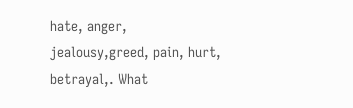hate, anger, jealousy,greed, pain, hurt, betrayal,. What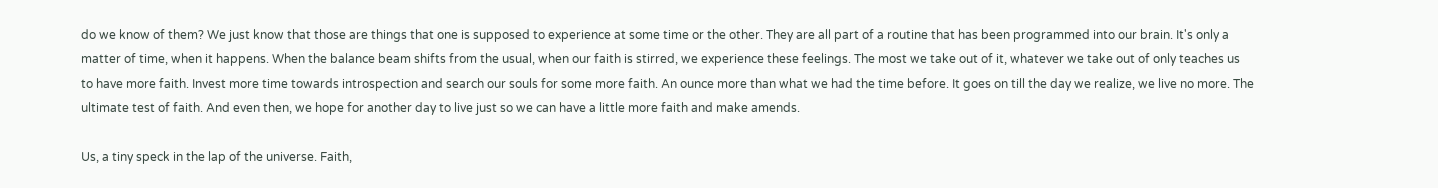do we know of them? We just know that those are things that one is supposed to experience at some time or the other. They are all part of a routine that has been programmed into our brain. It's only a matter of time, when it happens. When the balance beam shifts from the usual, when our faith is stirred, we experience these feelings. The most we take out of it, whatever we take out of only teaches us to have more faith. Invest more time towards introspection and search our souls for some more faith. An ounce more than what we had the time before. It goes on till the day we realize, we live no more. The ultimate test of faith. And even then, we hope for another day to live just so we can have a little more faith and make amends.

Us, a tiny speck in the lap of the universe. Faith,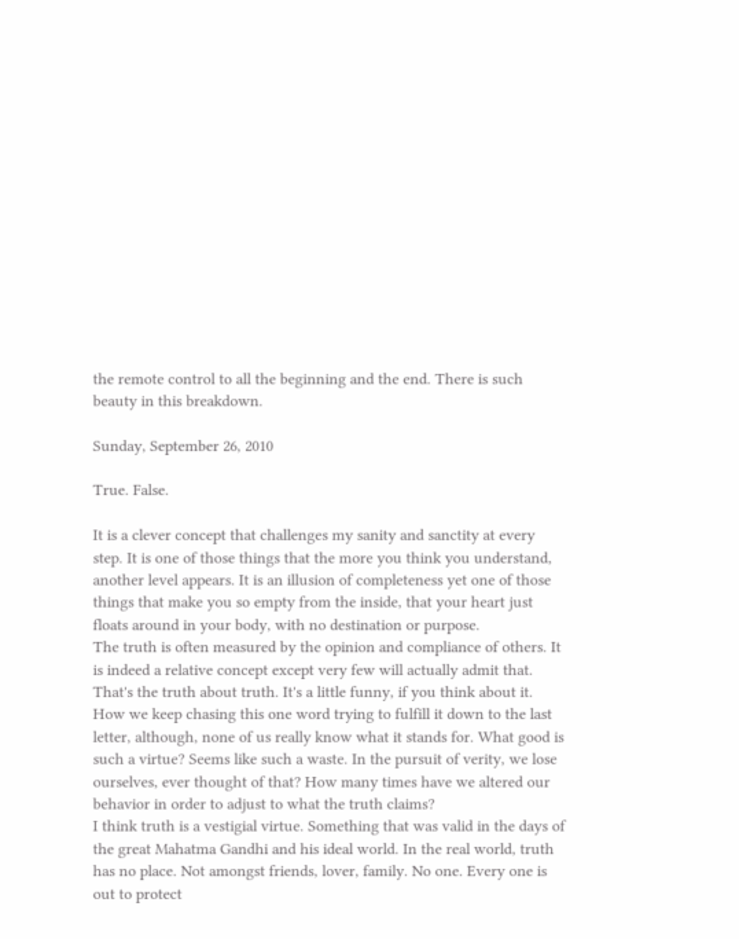the remote control to all the beginning and the end. There is such beauty in this breakdown.

Sunday, September 26, 2010

True. False.

It is a clever concept that challenges my sanity and sanctity at every step. It is one of those things that the more you think you understand, another level appears. It is an illusion of completeness yet one of those things that make you so empty from the inside, that your heart just floats around in your body, with no destination or purpose.
The truth is often measured by the opinion and compliance of others. It is indeed a relative concept except very few will actually admit that. That's the truth about truth. It's a little funny, if you think about it. How we keep chasing this one word trying to fulfill it down to the last letter, although, none of us really know what it stands for. What good is such a virtue? Seems like such a waste. In the pursuit of verity, we lose ourselves, ever thought of that? How many times have we altered our behavior in order to adjust to what the truth claims?
I think truth is a vestigial virtue. Something that was valid in the days of the great Mahatma Gandhi and his ideal world. In the real world, truth has no place. Not amongst friends, lover, family. No one. Every one is out to protect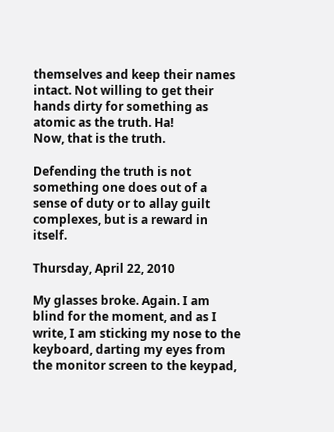themselves and keep their names intact. Not willing to get their hands dirty for something as atomic as the truth. Ha!
Now, that is the truth.

Defending the truth is not something one does out of a sense of duty or to allay guilt complexes, but is a reward in itself.

Thursday, April 22, 2010

My glasses broke. Again. I am blind for the moment, and as I write, I am sticking my nose to the keyboard, darting my eyes from the monitor screen to the keypad,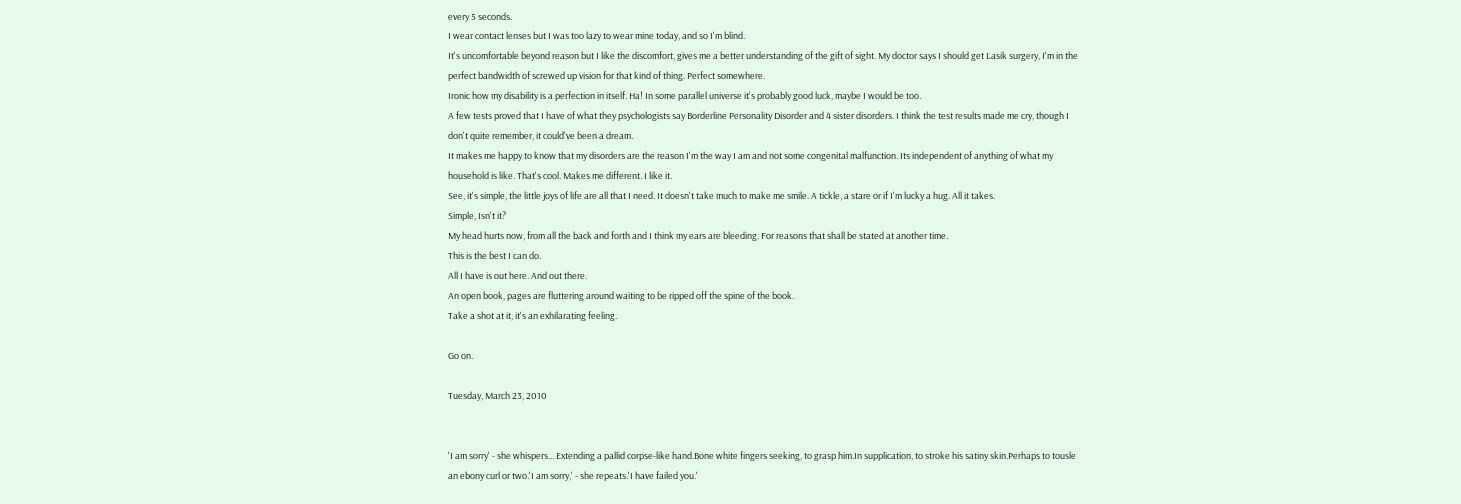every 5 seconds.
I wear contact lenses but I was too lazy to wear mine today, and so I'm blind.
It's uncomfortable beyond reason but I like the discomfort, gives me a better understanding of the gift of sight. My doctor says I should get Lasik surgery, I'm in the perfect bandwidth of screwed up vision for that kind of thing. Perfect somewhere.
Ironic how my disability is a perfection in itself. Ha! In some parallel universe it's probably good luck, maybe I would be too.
A few tests proved that I have of what they psychologists say Borderline Personality Disorder and 4 sister disorders. I think the test results made me cry, though I don't quite remember, it could've been a dream.
It makes me happy to know that my disorders are the reason I'm the way I am and not some congenital malfunction. Its independent of anything of what my household is like. That's cool. Makes me different. I like it.
See, it's simple, the little joys of life are all that I need. It doesn't take much to make me smile. A tickle, a stare or if I'm lucky a hug. All it takes.
Simple, Isn't it?
My head hurts now, from all the back and forth and I think my ears are bleeding. For reasons that shall be stated at another time.
This is the best I can do.
All I have is out here. And out there.
An open book, pages are fluttering around waiting to be ripped off the spine of the book.
Take a shot at it, it's an exhilarating feeling.

Go on.

Tuesday, March 23, 2010


'I am sorry' - she whispers... Extending a pallid corpse-like hand.Bone white fingers seeking, to grasp him.In supplication, to stroke his satiny skin.Perhaps to tousle an ebony curl or two.'I am sorry,' - she repeats.'I have failed you.'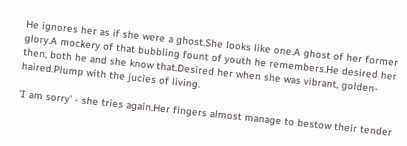He ignores her as if she were a ghost.She looks like one.A ghost of her former glory.A mockery of that bubbling fount of youth he remembers.He desired her then, both he and she know that.Desired her when she was vibrant, golden-haired.Plump with the jucies of living.

'I am sorry' - she tries again.Her fingers almost manage to bestow their tender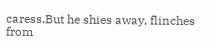caress.But he shies away, flinches from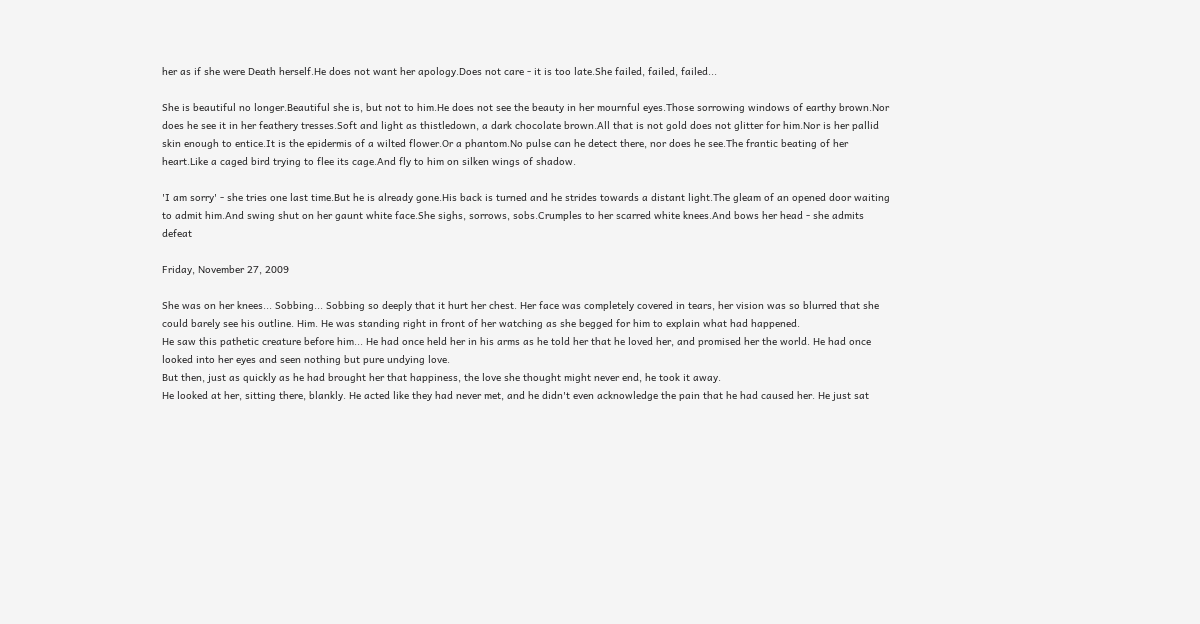her as if she were Death herself.He does not want her apology.Does not care - it is too late.She failed, failed, failed...

She is beautiful no longer.Beautiful she is, but not to him.He does not see the beauty in her mournful eyes.Those sorrowing windows of earthy brown.Nor does he see it in her feathery tresses.Soft and light as thistledown, a dark chocolate brown.All that is not gold does not glitter for him.Nor is her pallid skin enough to entice.It is the epidermis of a wilted flower.Or a phantom.No pulse can he detect there, nor does he see.The frantic beating of her heart.Like a caged bird trying to flee its cage.And fly to him on silken wings of shadow.

'I am sorry' - she tries one last time.But he is already gone.His back is turned and he strides towards a distant light.The gleam of an opened door waiting to admit him.And swing shut on her gaunt white face.She sighs, sorrows, sobs.Crumples to her scarred white knees.And bows her head - she admits defeat

Friday, November 27, 2009

She was on her knees... Sobbing... Sobbing so deeply that it hurt her chest. Her face was completely covered in tears, her vision was so blurred that she could barely see his outline. Him. He was standing right in front of her watching as she begged for him to explain what had happened.
He saw this pathetic creature before him... He had once held her in his arms as he told her that he loved her, and promised her the world. He had once looked into her eyes and seen nothing but pure undying love.
But then, just as quickly as he had brought her that happiness, the love she thought might never end, he took it away.
He looked at her, sitting there, blankly. He acted like they had never met, and he didn't even acknowledge the pain that he had caused her. He just sat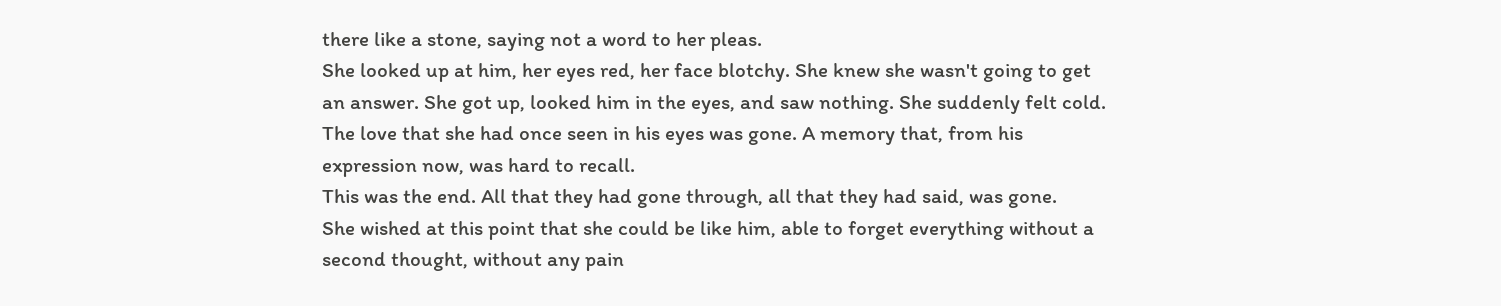there like a stone, saying not a word to her pleas.
She looked up at him, her eyes red, her face blotchy. She knew she wasn't going to get an answer. She got up, looked him in the eyes, and saw nothing. She suddenly felt cold. The love that she had once seen in his eyes was gone. A memory that, from his expression now, was hard to recall.
This was the end. All that they had gone through, all that they had said, was gone.
She wished at this point that she could be like him, able to forget everything without a second thought, without any pain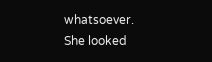whatsoever.
She looked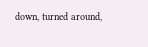down, turned around,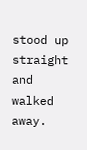stood up straight and walked away.